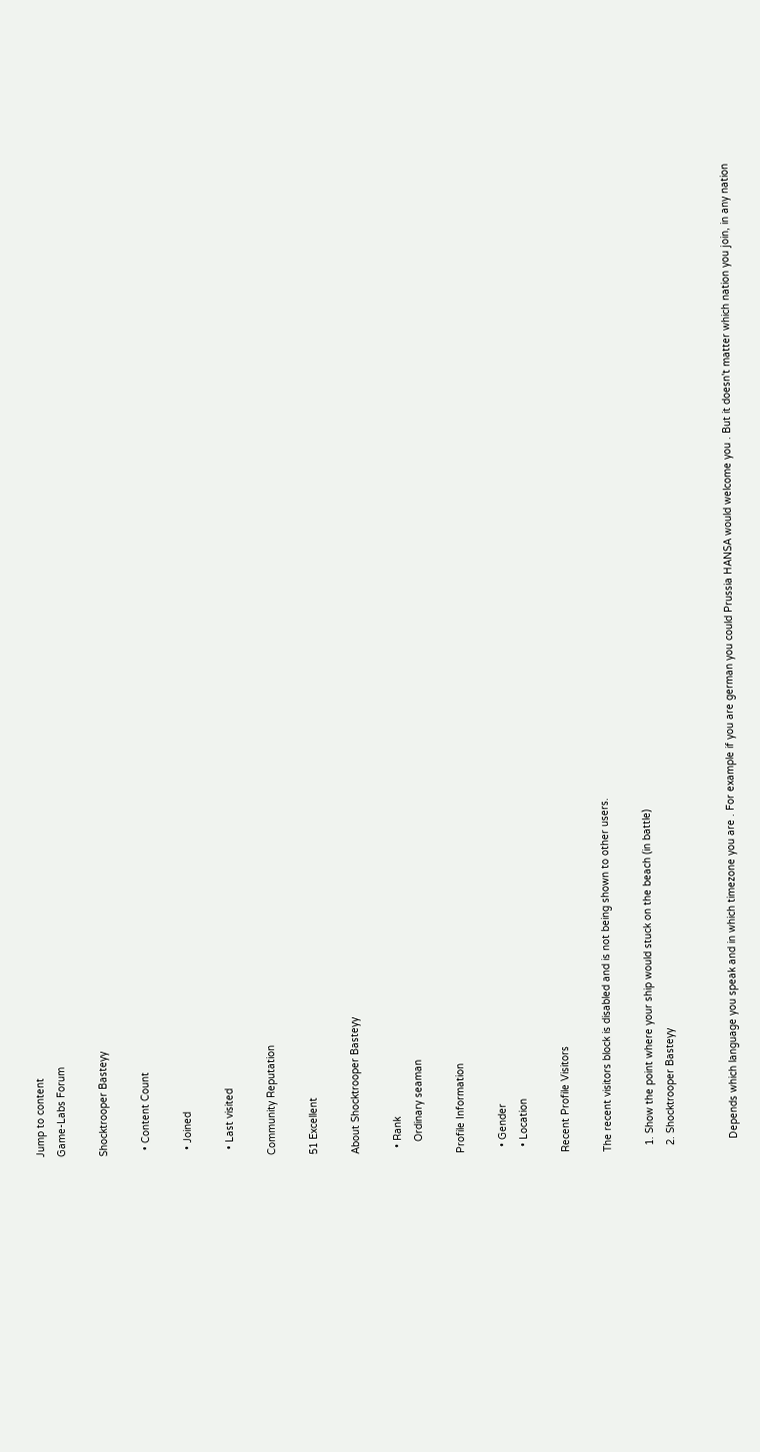Jump to content
Game-Labs Forum

Shocktrooper Basteyy

  • Content Count

  • Joined

  • Last visited

Community Reputation

51 Excellent

About Shocktrooper Basteyy

  • Rank
    Ordinary seaman

Profile Information

  • Gender
  • Location

Recent Profile Visitors

The recent visitors block is disabled and is not being shown to other users.

  1. Show the point where your ship would stuck on the beach (in battle)
  2. Shocktrooper Basteyy


    Depends which language you speak and in which timezone you are . For example if you are german you could Prussia HANSA would welcome you . But it doesn't matter which nation you join, in any nation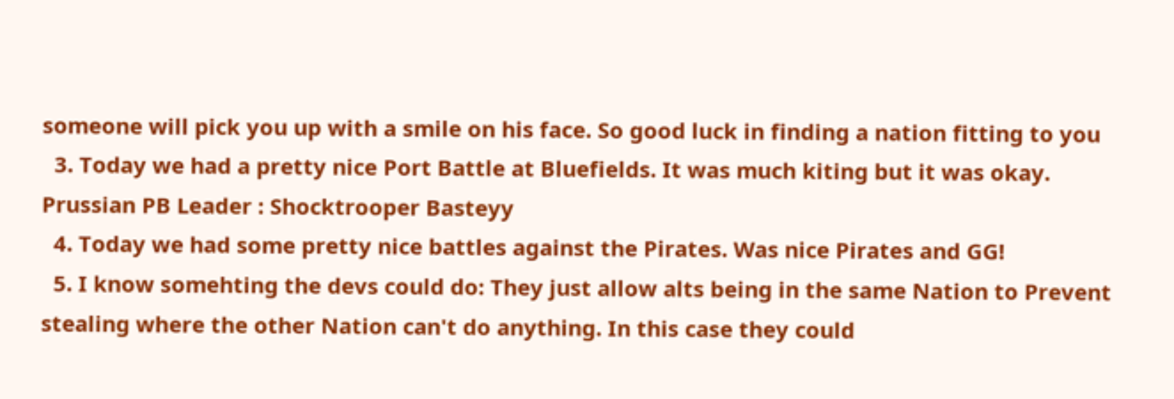someone will pick you up with a smile on his face. So good luck in finding a nation fitting to you
  3. Today we had a pretty nice Port Battle at Bluefields. It was much kiting but it was okay. Prussian PB Leader : Shocktrooper Basteyy
  4. Today we had some pretty nice battles against the Pirates. Was nice Pirates and GG!
  5. I know somehting the devs could do: They just allow alts being in the same Nation to Prevent stealing where the other Nation can't do anything. In this case they could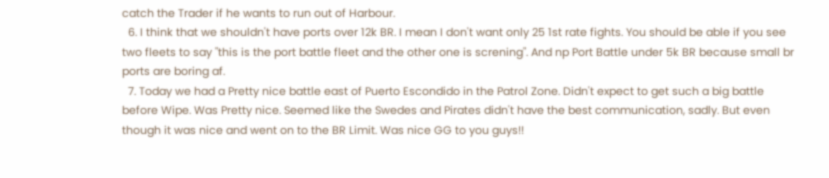catch the Trader if he wants to run out of Harbour.
  6. I think that we shouldn't have ports over 12k BR. I mean I don't want only 25 1st rate fights. You should be able if you see two fleets to say "this is the port battle fleet and the other one is screning". And np Port Battle under 5k BR because small br ports are boring af.
  7. Today we had a Pretty nice battle east of Puerto Escondido in the Patrol Zone. Didn't expect to get such a big battle before Wipe. Was Pretty nice. Seemed like the Swedes and Pirates didn't have the best communication, sadly. But even though it was nice and went on to the BR Limit. Was nice GG to you guys!!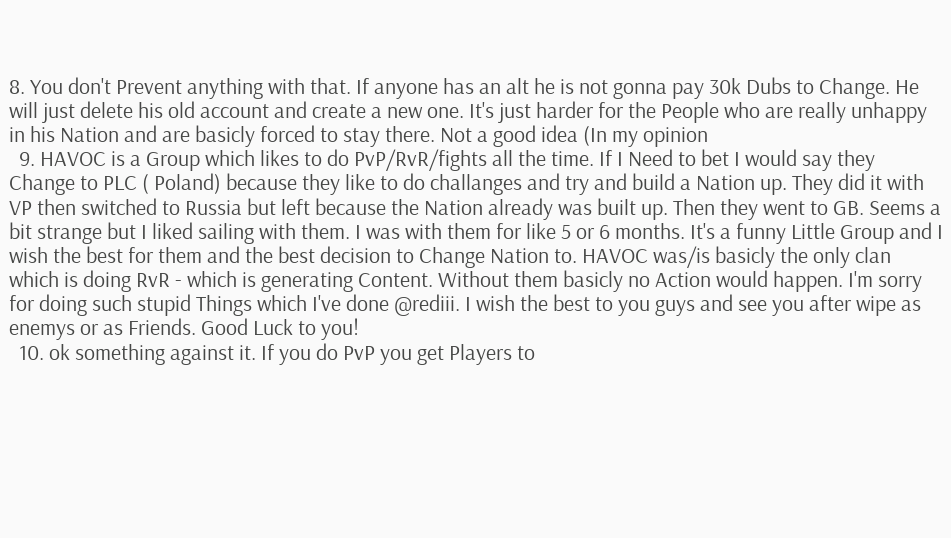8. You don't Prevent anything with that. If anyone has an alt he is not gonna pay 30k Dubs to Change. He will just delete his old account and create a new one. It's just harder for the People who are really unhappy in his Nation and are basicly forced to stay there. Not a good idea (In my opinion
  9. HAVOC is a Group which likes to do PvP/RvR/fights all the time. If I Need to bet I would say they Change to PLC ( Poland) because they like to do challanges and try and build a Nation up. They did it with VP then switched to Russia but left because the Nation already was built up. Then they went to GB. Seems a bit strange but I liked sailing with them. I was with them for like 5 or 6 months. It's a funny Little Group and I wish the best for them and the best decision to Change Nation to. HAVOC was/is basicly the only clan which is doing RvR - which is generating Content. Without them basicly no Action would happen. I'm sorry for doing such stupid Things which I've done @rediii. I wish the best to you guys and see you after wipe as enemys or as Friends. Good Luck to you!
  10. ok something against it. If you do PvP you get Players to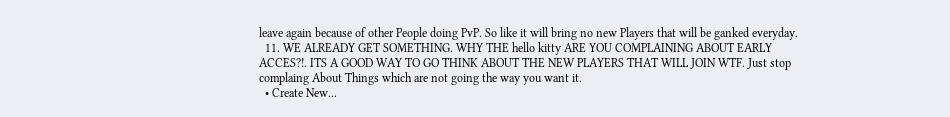leave again because of other People doing PvP. So like it will bring no new Players that will be ganked everyday.
  11. WE ALREADY GET SOMETHING. WHY THE hello kitty ARE YOU COMPLAINING ABOUT EARLY ACCES?!. ITS A GOOD WAY TO GO THINK ABOUT THE NEW PLAYERS THAT WILL JOIN WTF. Just stop complaing About Things which are not going the way you want it.
  • Create New...